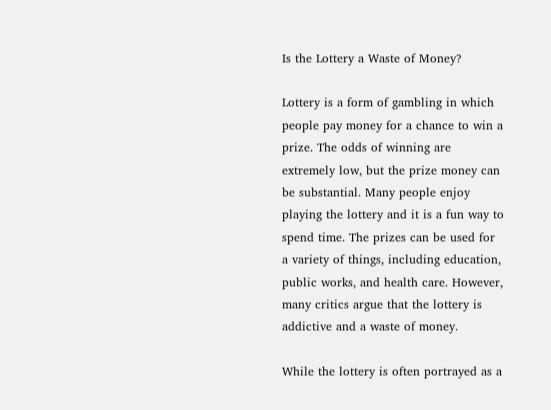Is the Lottery a Waste of Money?

Lottery is a form of gambling in which people pay money for a chance to win a prize. The odds of winning are extremely low, but the prize money can be substantial. Many people enjoy playing the lottery and it is a fun way to spend time. The prizes can be used for a variety of things, including education, public works, and health care. However, many critics argue that the lottery is addictive and a waste of money.

While the lottery is often portrayed as a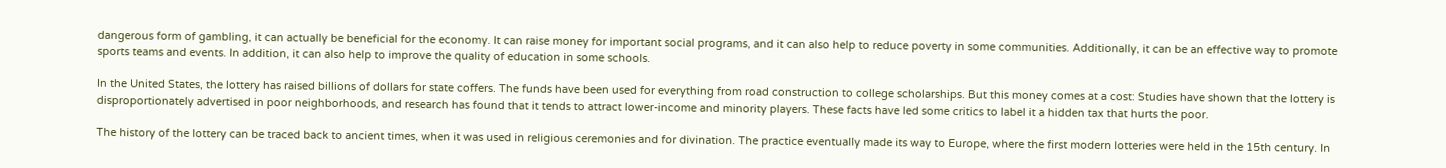dangerous form of gambling, it can actually be beneficial for the economy. It can raise money for important social programs, and it can also help to reduce poverty in some communities. Additionally, it can be an effective way to promote sports teams and events. In addition, it can also help to improve the quality of education in some schools.

In the United States, the lottery has raised billions of dollars for state coffers. The funds have been used for everything from road construction to college scholarships. But this money comes at a cost: Studies have shown that the lottery is disproportionately advertised in poor neighborhoods, and research has found that it tends to attract lower-income and minority players. These facts have led some critics to label it a hidden tax that hurts the poor.

The history of the lottery can be traced back to ancient times, when it was used in religious ceremonies and for divination. The practice eventually made its way to Europe, where the first modern lotteries were held in the 15th century. In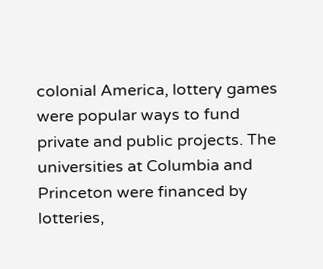colonial America, lottery games were popular ways to fund private and public projects. The universities at Columbia and Princeton were financed by lotteries,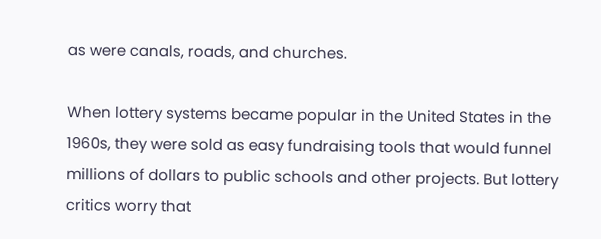as were canals, roads, and churches.

When lottery systems became popular in the United States in the 1960s, they were sold as easy fundraising tools that would funnel millions of dollars to public schools and other projects. But lottery critics worry that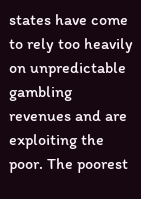states have come to rely too heavily on unpredictable gambling revenues and are exploiting the poor. The poorest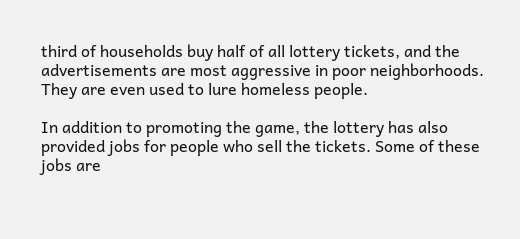third of households buy half of all lottery tickets, and the advertisements are most aggressive in poor neighborhoods. They are even used to lure homeless people.

In addition to promoting the game, the lottery has also provided jobs for people who sell the tickets. Some of these jobs are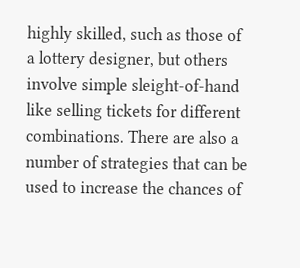highly skilled, such as those of a lottery designer, but others involve simple sleight-of-hand like selling tickets for different combinations. There are also a number of strategies that can be used to increase the chances of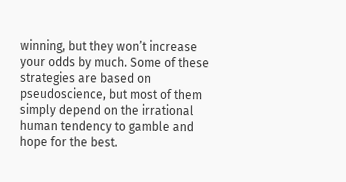winning, but they won’t increase your odds by much. Some of these strategies are based on pseudoscience, but most of them simply depend on the irrational human tendency to gamble and hope for the best.